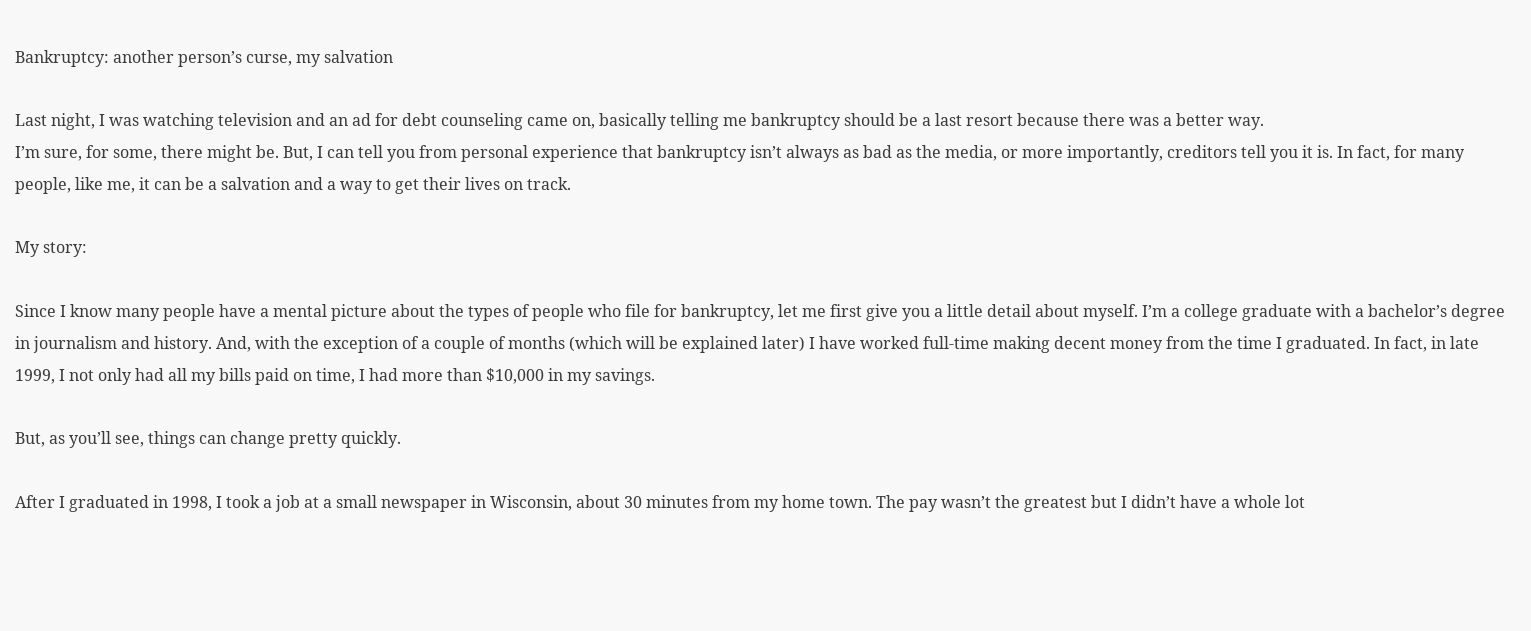Bankruptcy: another person’s curse, my salvation

Last night, I was watching television and an ad for debt counseling came on, basically telling me bankruptcy should be a last resort because there was a better way.
I’m sure, for some, there might be. But, I can tell you from personal experience that bankruptcy isn’t always as bad as the media, or more importantly, creditors tell you it is. In fact, for many people, like me, it can be a salvation and a way to get their lives on track.

My story:

Since I know many people have a mental picture about the types of people who file for bankruptcy, let me first give you a little detail about myself. I’m a college graduate with a bachelor’s degree in journalism and history. And, with the exception of a couple of months (which will be explained later) I have worked full-time making decent money from the time I graduated. In fact, in late 1999, I not only had all my bills paid on time, I had more than $10,000 in my savings.

But, as you’ll see, things can change pretty quickly.

After I graduated in 1998, I took a job at a small newspaper in Wisconsin, about 30 minutes from my home town. The pay wasn’t the greatest but I didn’t have a whole lot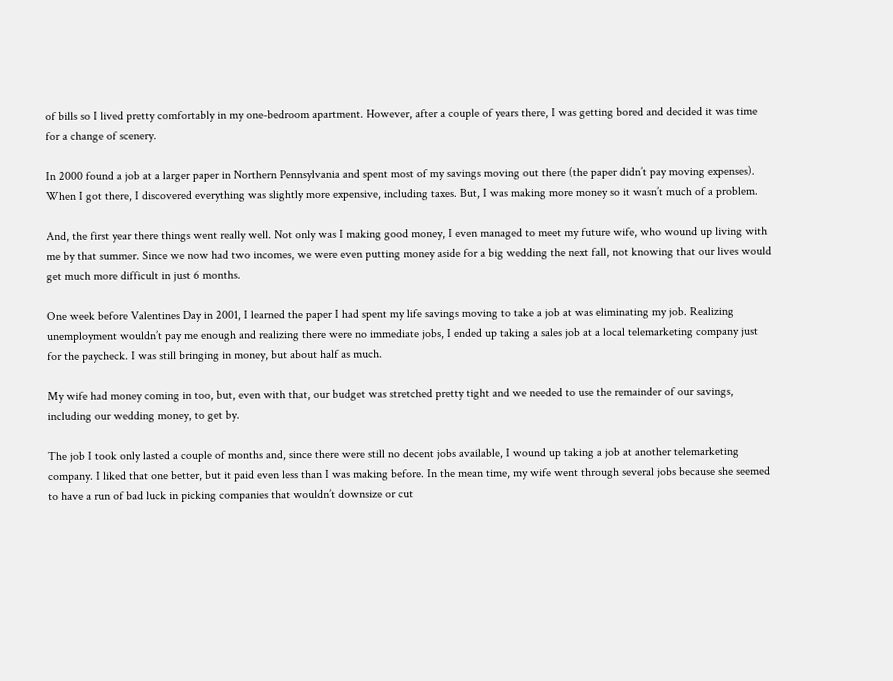of bills so I lived pretty comfortably in my one-bedroom apartment. However, after a couple of years there, I was getting bored and decided it was time for a change of scenery.

In 2000 found a job at a larger paper in Northern Pennsylvania and spent most of my savings moving out there (the paper didn’t pay moving expenses). When I got there, I discovered everything was slightly more expensive, including taxes. But, I was making more money so it wasn’t much of a problem.

And, the first year there things went really well. Not only was I making good money, I even managed to meet my future wife, who wound up living with me by that summer. Since we now had two incomes, we were even putting money aside for a big wedding the next fall, not knowing that our lives would get much more difficult in just 6 months.

One week before Valentines Day in 2001, I learned the paper I had spent my life savings moving to take a job at was eliminating my job. Realizing unemployment wouldn’t pay me enough and realizing there were no immediate jobs, I ended up taking a sales job at a local telemarketing company just for the paycheck. I was still bringing in money, but about half as much.

My wife had money coming in too, but, even with that, our budget was stretched pretty tight and we needed to use the remainder of our savings, including our wedding money, to get by.

The job I took only lasted a couple of months and, since there were still no decent jobs available, I wound up taking a job at another telemarketing company. I liked that one better, but it paid even less than I was making before. In the mean time, my wife went through several jobs because she seemed to have a run of bad luck in picking companies that wouldn’t downsize or cut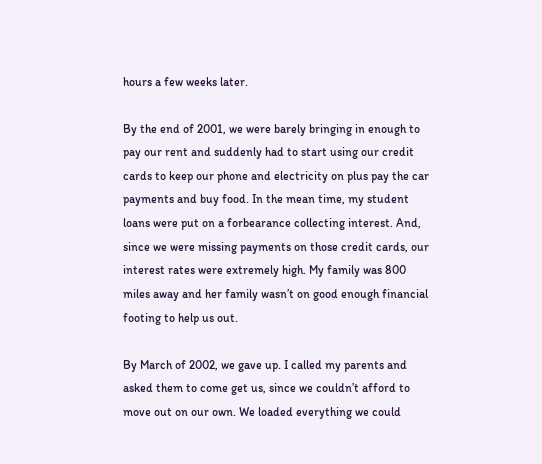hours a few weeks later.

By the end of 2001, we were barely bringing in enough to pay our rent and suddenly had to start using our credit cards to keep our phone and electricity on plus pay the car payments and buy food. In the mean time, my student loans were put on a forbearance collecting interest. And, since we were missing payments on those credit cards, our interest rates were extremely high. My family was 800 miles away and her family wasn’t on good enough financial footing to help us out.

By March of 2002, we gave up. I called my parents and asked them to come get us, since we couldn’t afford to move out on our own. We loaded everything we could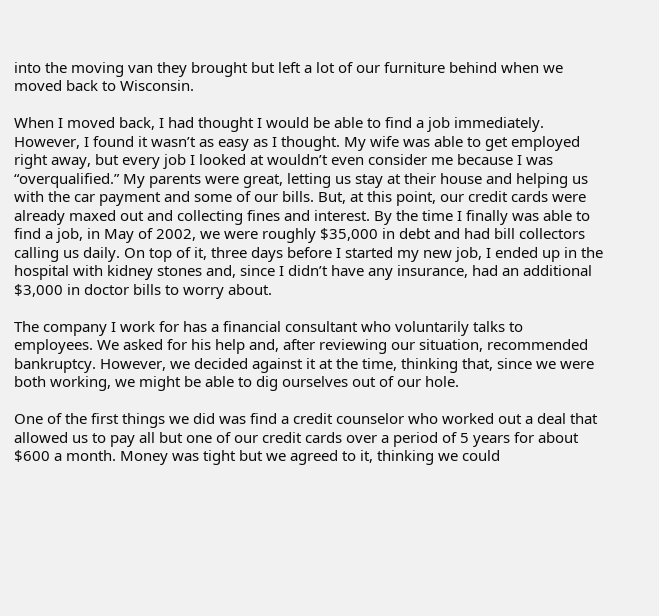into the moving van they brought but left a lot of our furniture behind when we moved back to Wisconsin.

When I moved back, I had thought I would be able to find a job immediately. However, I found it wasn’t as easy as I thought. My wife was able to get employed right away, but every job I looked at wouldn’t even consider me because I was “overqualified.” My parents were great, letting us stay at their house and helping us with the car payment and some of our bills. But, at this point, our credit cards were already maxed out and collecting fines and interest. By the time I finally was able to find a job, in May of 2002, we were roughly $35,000 in debt and had bill collectors calling us daily. On top of it, three days before I started my new job, I ended up in the hospital with kidney stones and, since I didn’t have any insurance, had an additional $3,000 in doctor bills to worry about.

The company I work for has a financial consultant who voluntarily talks to employees. We asked for his help and, after reviewing our situation, recommended bankruptcy. However, we decided against it at the time, thinking that, since we were both working, we might be able to dig ourselves out of our hole.

One of the first things we did was find a credit counselor who worked out a deal that allowed us to pay all but one of our credit cards over a period of 5 years for about $600 a month. Money was tight but we agreed to it, thinking we could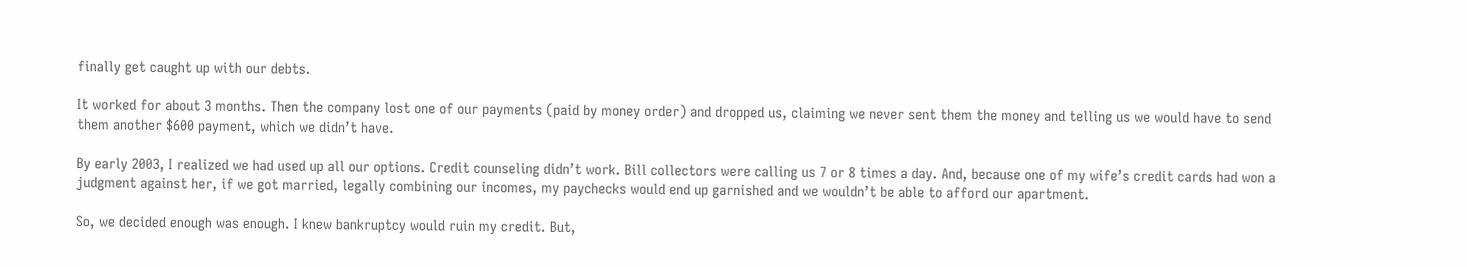finally get caught up with our debts.

It worked for about 3 months. Then the company lost one of our payments (paid by money order) and dropped us, claiming we never sent them the money and telling us we would have to send them another $600 payment, which we didn’t have.

By early 2003, I realized we had used up all our options. Credit counseling didn’t work. Bill collectors were calling us 7 or 8 times a day. And, because one of my wife’s credit cards had won a judgment against her, if we got married, legally combining our incomes, my paychecks would end up garnished and we wouldn’t be able to afford our apartment.

So, we decided enough was enough. I knew bankruptcy would ruin my credit. But,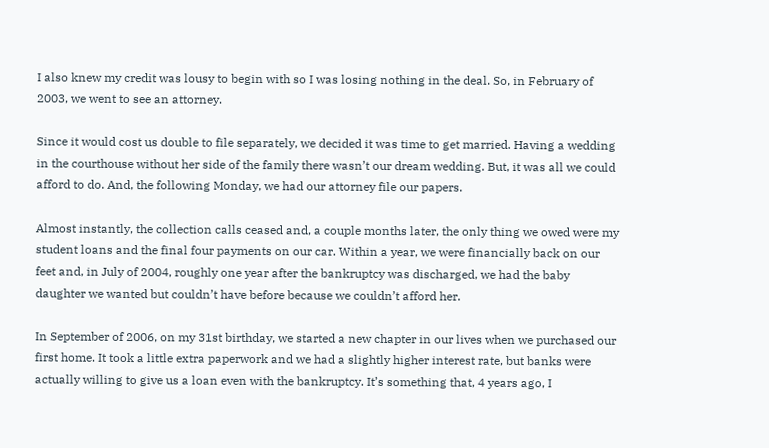I also knew my credit was lousy to begin with so I was losing nothing in the deal. So, in February of 2003, we went to see an attorney.

Since it would cost us double to file separately, we decided it was time to get married. Having a wedding in the courthouse without her side of the family there wasn’t our dream wedding. But, it was all we could afford to do. And, the following Monday, we had our attorney file our papers.

Almost instantly, the collection calls ceased and, a couple months later, the only thing we owed were my student loans and the final four payments on our car. Within a year, we were financially back on our feet and, in July of 2004, roughly one year after the bankruptcy was discharged, we had the baby daughter we wanted but couldn’t have before because we couldn’t afford her.

In September of 2006, on my 31st birthday, we started a new chapter in our lives when we purchased our first home. It took a little extra paperwork and we had a slightly higher interest rate, but banks were actually willing to give us a loan even with the bankruptcy. It’s something that, 4 years ago, I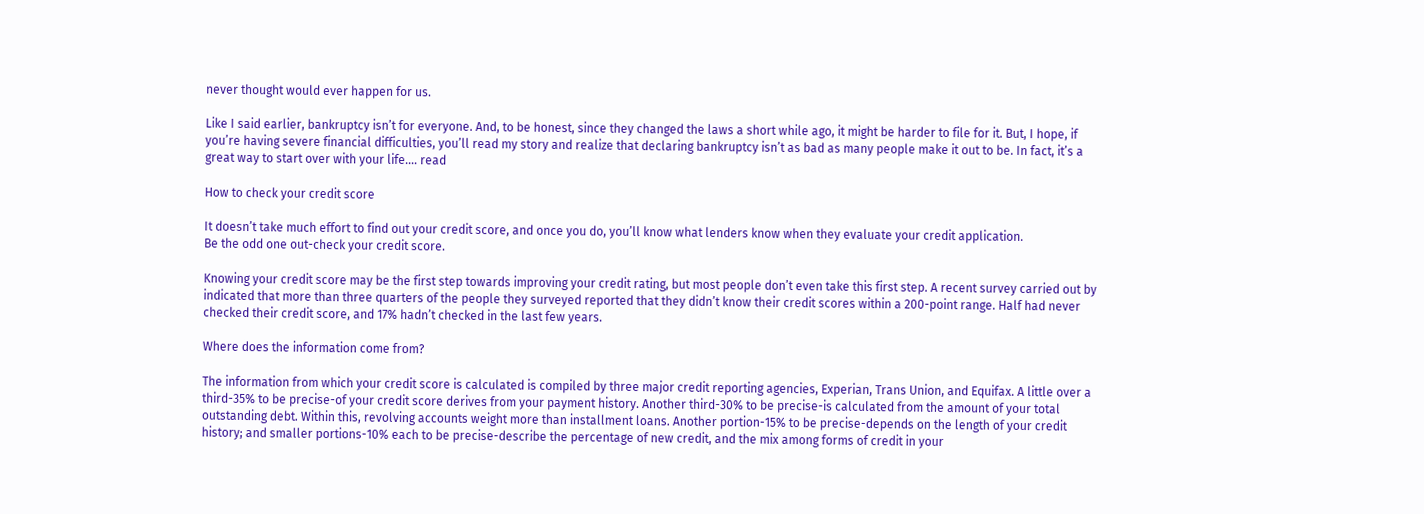never thought would ever happen for us.

Like I said earlier, bankruptcy isn’t for everyone. And, to be honest, since they changed the laws a short while ago, it might be harder to file for it. But, I hope, if you’re having severe financial difficulties, you’ll read my story and realize that declaring bankruptcy isn’t as bad as many people make it out to be. In fact, it’s a great way to start over with your life.… read

How to check your credit score

It doesn’t take much effort to find out your credit score, and once you do, you’ll know what lenders know when they evaluate your credit application.
Be the odd one out-check your credit score.

Knowing your credit score may be the first step towards improving your credit rating, but most people don’t even take this first step. A recent survey carried out by indicated that more than three quarters of the people they surveyed reported that they didn’t know their credit scores within a 200-point range. Half had never checked their credit score, and 17% hadn’t checked in the last few years.

Where does the information come from?

The information from which your credit score is calculated is compiled by three major credit reporting agencies, Experian, Trans Union, and Equifax. A little over a third-35% to be precise-of your credit score derives from your payment history. Another third-30% to be precise-is calculated from the amount of your total outstanding debt. Within this, revolving accounts weight more than installment loans. Another portion-15% to be precise-depends on the length of your credit history; and smaller portions-10% each to be precise-describe the percentage of new credit, and the mix among forms of credit in your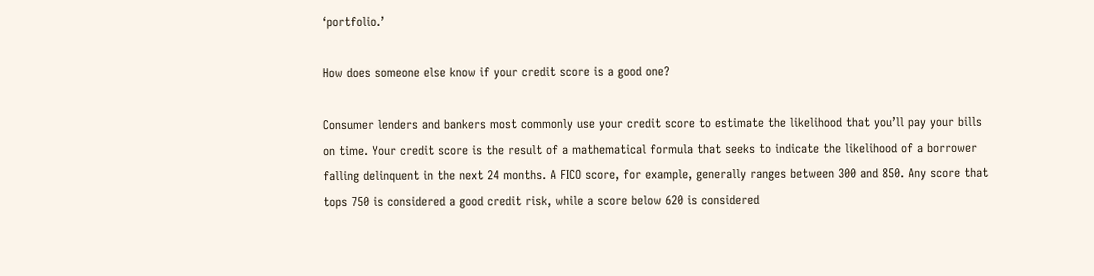‘portfolio.’

How does someone else know if your credit score is a good one?

Consumer lenders and bankers most commonly use your credit score to estimate the likelihood that you’ll pay your bills on time. Your credit score is the result of a mathematical formula that seeks to indicate the likelihood of a borrower falling delinquent in the next 24 months. A FICO score, for example, generally ranges between 300 and 850. Any score that tops 750 is considered a good credit risk, while a score below 620 is considered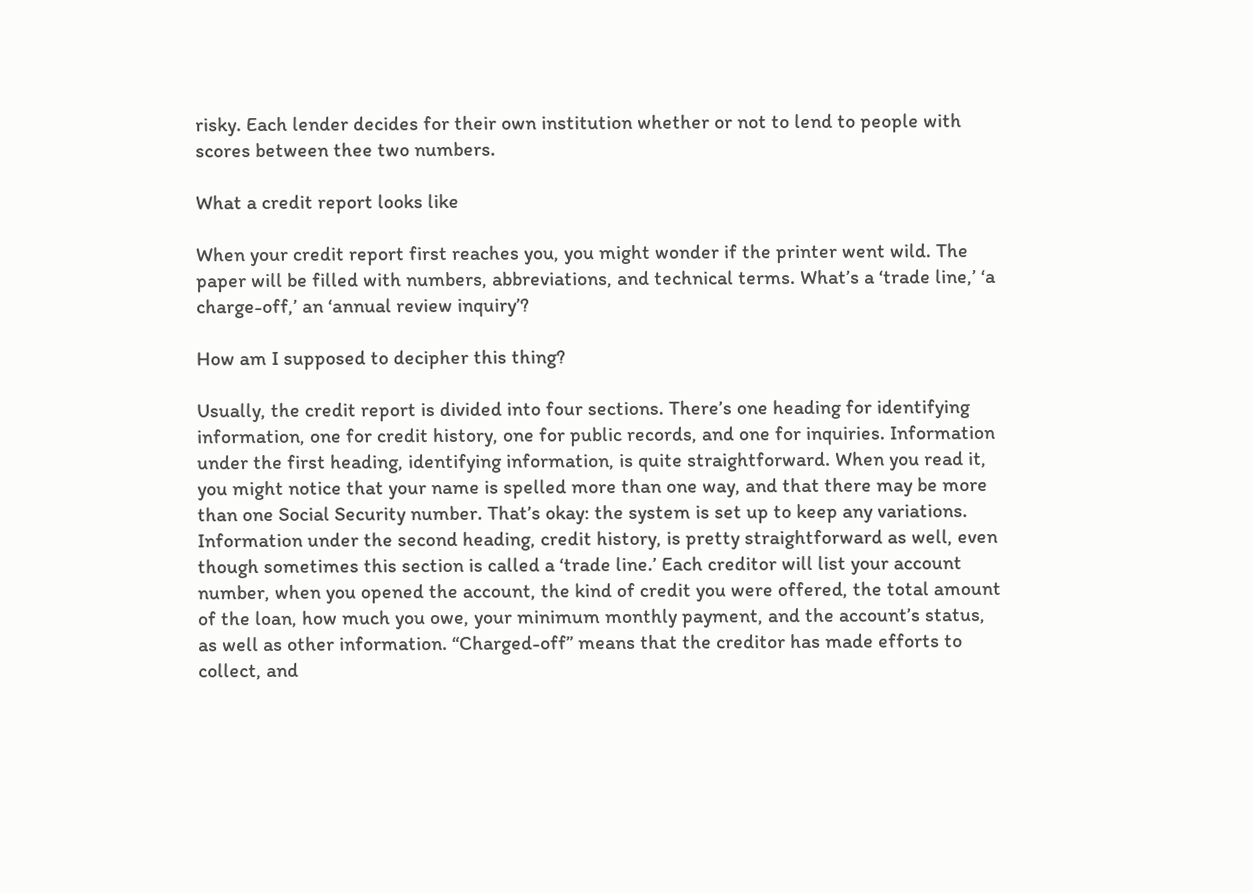risky. Each lender decides for their own institution whether or not to lend to people with scores between thee two numbers.

What a credit report looks like

When your credit report first reaches you, you might wonder if the printer went wild. The paper will be filled with numbers, abbreviations, and technical terms. What’s a ‘trade line,’ ‘a charge-off,’ an ‘annual review inquiry’?

How am I supposed to decipher this thing?

Usually, the credit report is divided into four sections. There’s one heading for identifying information, one for credit history, one for public records, and one for inquiries. Information under the first heading, identifying information, is quite straightforward. When you read it, you might notice that your name is spelled more than one way, and that there may be more than one Social Security number. That’s okay: the system is set up to keep any variations. Information under the second heading, credit history, is pretty straightforward as well, even though sometimes this section is called a ‘trade line.’ Each creditor will list your account number, when you opened the account, the kind of credit you were offered, the total amount of the loan, how much you owe, your minimum monthly payment, and the account’s status, as well as other information. “Charged-off” means that the creditor has made efforts to collect, and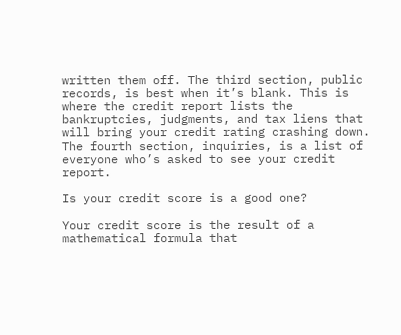written them off. The third section, public records, is best when it’s blank. This is where the credit report lists the bankruptcies, judgments, and tax liens that will bring your credit rating crashing down. The fourth section, inquiries, is a list of everyone who’s asked to see your credit report.

Is your credit score is a good one?

Your credit score is the result of a mathematical formula that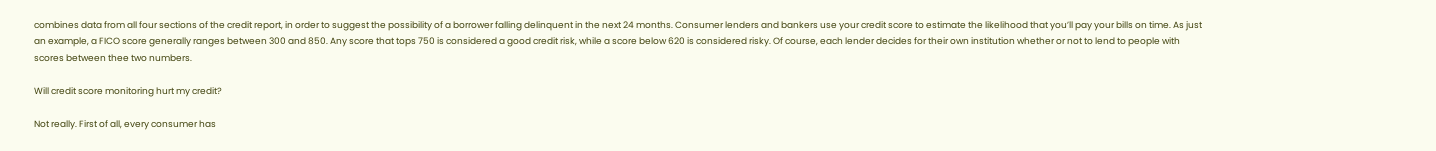combines data from all four sections of the credit report, in order to suggest the possibility of a borrower falling delinquent in the next 24 months. Consumer lenders and bankers use your credit score to estimate the likelihood that you’ll pay your bills on time. As just an example, a FICO score generally ranges between 300 and 850. Any score that tops 750 is considered a good credit risk, while a score below 620 is considered risky. Of course, each lender decides for their own institution whether or not to lend to people with scores between thee two numbers.

Will credit score monitoring hurt my credit?

Not really. First of all, every consumer has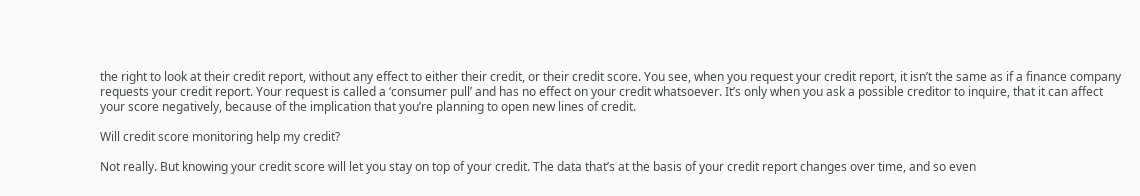the right to look at their credit report, without any effect to either their credit, or their credit score. You see, when you request your credit report, it isn’t the same as if a finance company requests your credit report. Your request is called a ‘consumer pull’ and has no effect on your credit whatsoever. It’s only when you ask a possible creditor to inquire, that it can affect your score negatively, because of the implication that you’re planning to open new lines of credit.

Will credit score monitoring help my credit?

Not really. But knowing your credit score will let you stay on top of your credit. The data that’s at the basis of your credit report changes over time, and so even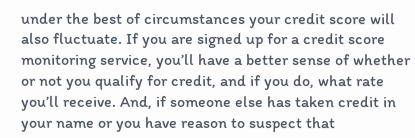under the best of circumstances your credit score will also fluctuate. If you are signed up for a credit score monitoring service, you’ll have a better sense of whether or not you qualify for credit, and if you do, what rate you’ll receive. And, if someone else has taken credit in your name or you have reason to suspect that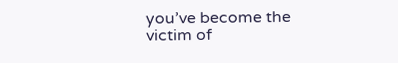you’ve become the victim of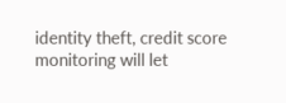identity theft, credit score monitoring will let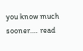you know much sooner.… read